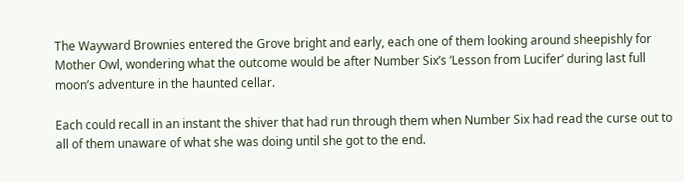The Wayward Brownies entered the Grove bright and early, each one of them looking around sheepishly for Mother Owl, wondering what the outcome would be after Number Six’s ‘Lesson from Lucifer’ during last full moon’s adventure in the haunted cellar.

Each could recall in an instant the shiver that had run through them when Number Six had read the curse out to all of them unaware of what she was doing until she got to the end.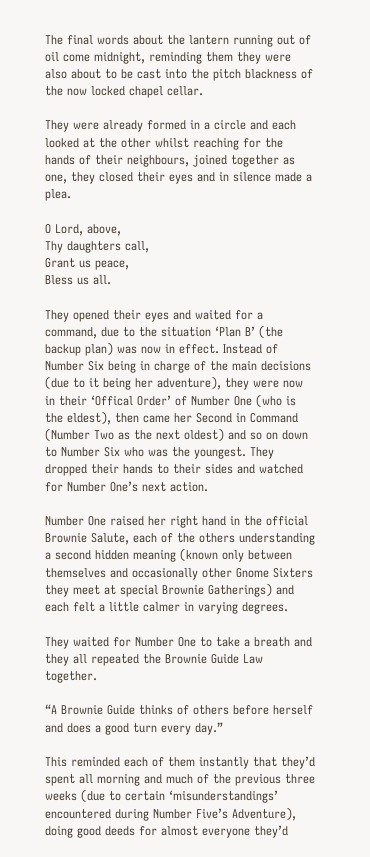The final words about the lantern running out of oil come midnight, reminding them they were also about to be cast into the pitch blackness of the now locked chapel cellar.

They were already formed in a circle and each looked at the other whilst reaching for the hands of their neighbours, joined together as one, they closed their eyes and in silence made a plea.

O Lord, above,
Thy daughters call,
Grant us peace,
Bless us all.

They opened their eyes and waited for a command, due to the situation ‘Plan B’ (the backup plan) was now in effect. Instead of Number Six being in charge of the main decisions (due to it being her adventure), they were now in their ‘Offical Order’ of Number One (who is the eldest), then came her Second in Command (Number Two as the next oldest) and so on down to Number Six who was the youngest. They dropped their hands to their sides and watched for Number One’s next action.

Number One raised her right hand in the official Brownie Salute, each of the others understanding a second hidden meaning (known only between themselves and occasionally other Gnome Sixters they meet at special Brownie Gatherings) and each felt a little calmer in varying degrees.

They waited for Number One to take a breath and they all repeated the Brownie Guide Law together.

“A Brownie Guide thinks of others before herself and does a good turn every day.”

This reminded each of them instantly that they’d spent all morning and much of the previous three weeks (due to certain ‘misunderstandings’ encountered during Number Five’s Adventure), doing good deeds for almost everyone they’d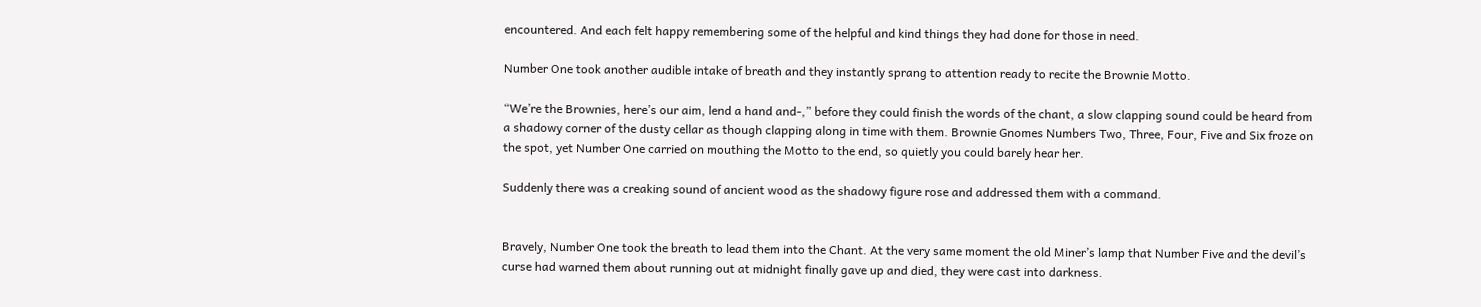encountered. And each felt happy remembering some of the helpful and kind things they had done for those in need.

Number One took another audible intake of breath and they instantly sprang to attention ready to recite the Brownie Motto.

“We’re the Brownies, here’s our aim, lend a hand and-,” before they could finish the words of the chant, a slow clapping sound could be heard from a shadowy corner of the dusty cellar as though clapping along in time with them. Brownie Gnomes Numbers Two, Three, Four, Five and Six froze on the spot, yet Number One carried on mouthing the Motto to the end, so quietly you could barely hear her.

Suddenly there was a creaking sound of ancient wood as the shadowy figure rose and addressed them with a command.


Bravely, Number One took the breath to lead them into the Chant. At the very same moment the old Miner’s lamp that Number Five and the devil’s curse had warned them about running out at midnight finally gave up and died, they were cast into darkness.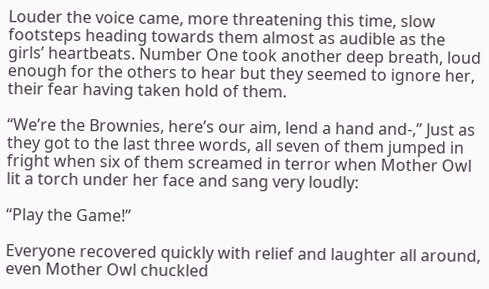Louder the voice came, more threatening this time, slow footsteps heading towards them almost as audible as the girls’ heartbeats. Number One took another deep breath, loud enough for the others to hear but they seemed to ignore her, their fear having taken hold of them.

“We’re the Brownies, here’s our aim, lend a hand and-,” Just as they got to the last three words, all seven of them jumped in fright when six of them screamed in terror when Mother Owl lit a torch under her face and sang very loudly:

“Play the Game!”

Everyone recovered quickly with relief and laughter all around, even Mother Owl chuckled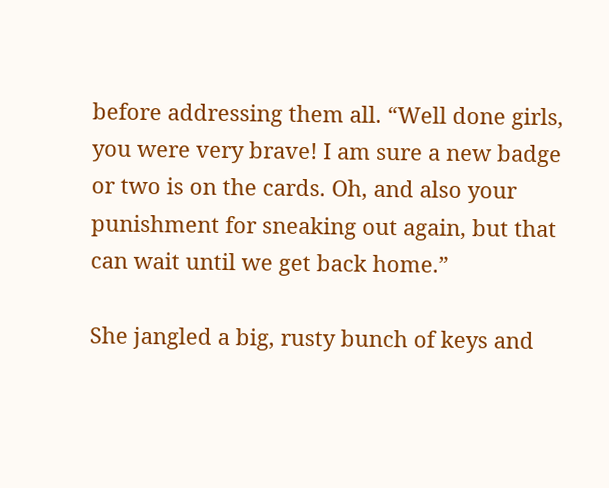before addressing them all. “Well done girls, you were very brave! I am sure a new badge or two is on the cards. Oh, and also your punishment for sneaking out again, but that can wait until we get back home.”

She jangled a big, rusty bunch of keys and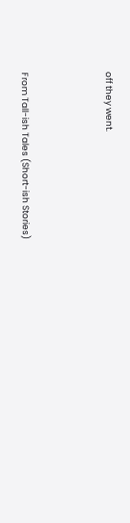off they went.



From Tall-ish Tales (Short-ish Stories)